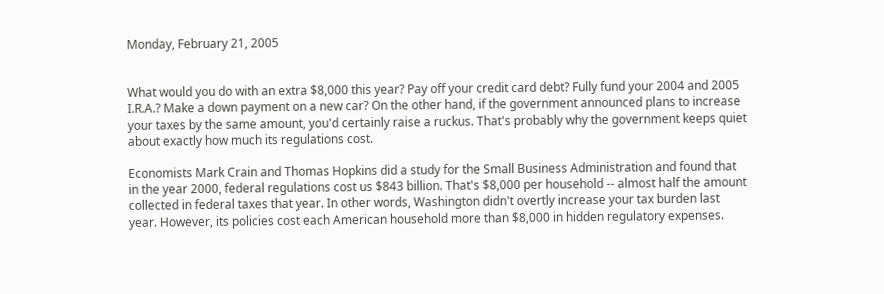Monday, February 21, 2005


What would you do with an extra $8,000 this year? Pay off your credit card debt? Fully fund your 2004 and 2005 I.R.A.? Make a down payment on a new car? On the other hand, if the government announced plans to increase your taxes by the same amount, you'd certainly raise a ruckus. That's probably why the government keeps quiet about exactly how much its regulations cost.

Economists Mark Crain and Thomas Hopkins did a study for the Small Business Administration and found that in the year 2000, federal regulations cost us $843 billion. That's $8,000 per household -- almost half the amount collected in federal taxes that year. In other words, Washington didn't overtly increase your tax burden last year. However, its policies cost each American household more than $8,000 in hidden regulatory expenses.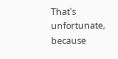That's unfortunate, because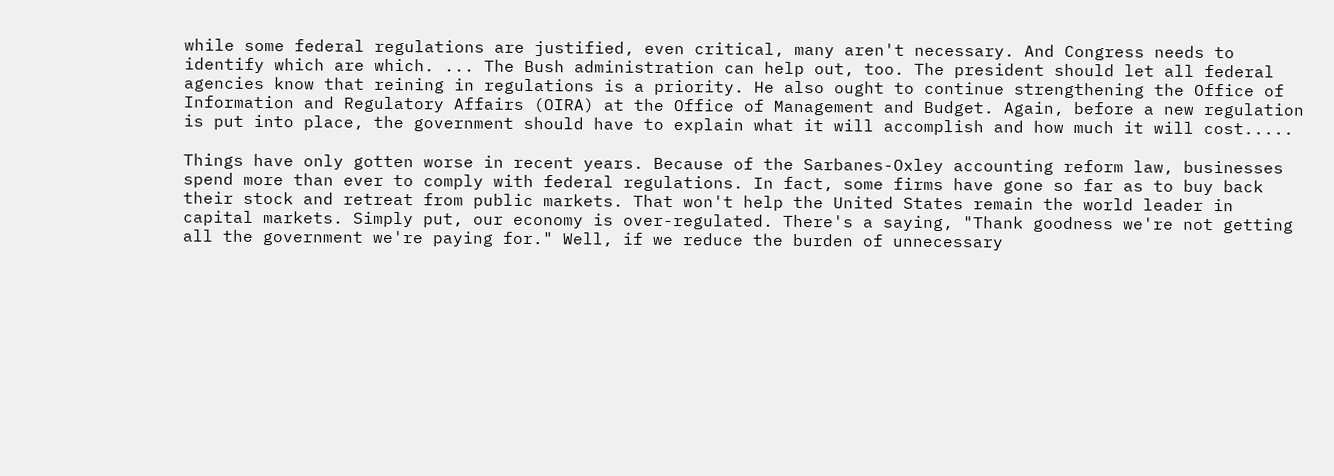while some federal regulations are justified, even critical, many aren't necessary. And Congress needs to identify which are which. ... The Bush administration can help out, too. The president should let all federal agencies know that reining in regulations is a priority. He also ought to continue strengthening the Office of Information and Regulatory Affairs (OIRA) at the Office of Management and Budget. Again, before a new regulation is put into place, the government should have to explain what it will accomplish and how much it will cost.....

Things have only gotten worse in recent years. Because of the Sarbanes-Oxley accounting reform law, businesses spend more than ever to comply with federal regulations. In fact, some firms have gone so far as to buy back their stock and retreat from public markets. That won't help the United States remain the world leader in capital markets. Simply put, our economy is over-regulated. There's a saying, "Thank goodness we're not getting all the government we're paying for." Well, if we reduce the burden of unnecessary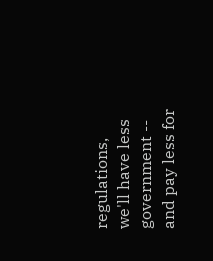regulations, we'll have less government -- and pay less for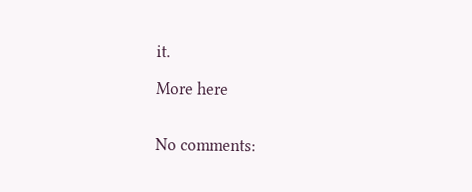it.

More here


No comments: